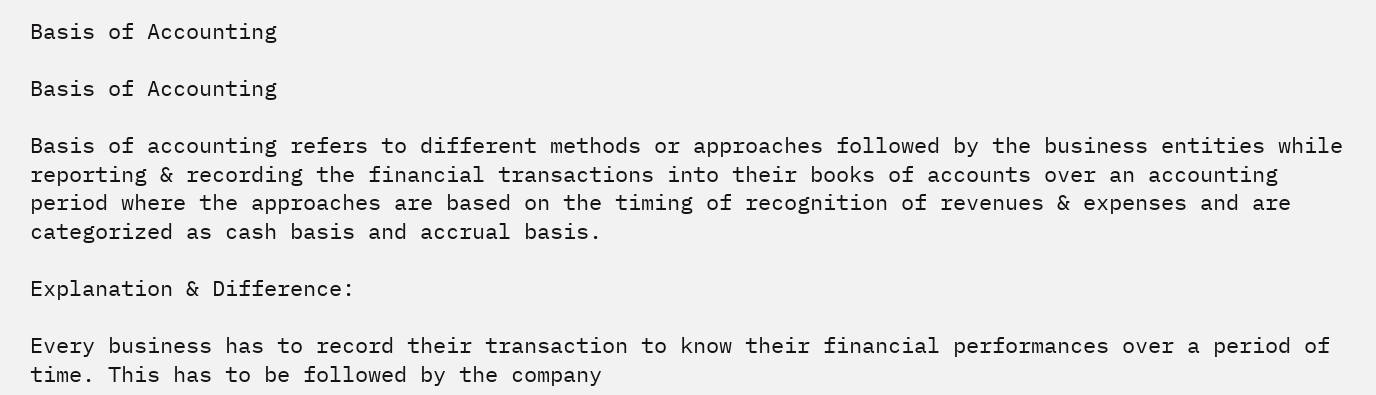Basis of Accounting

Basis of Accounting

Basis of accounting refers to different methods or approaches followed by the business entities while reporting & recording the financial transactions into their books of accounts over an accounting period where the approaches are based on the timing of recognition of revenues & expenses and are categorized as cash basis and accrual basis.

Explanation & Difference:

Every business has to record their transaction to know their financial performances over a period of time. This has to be followed by the company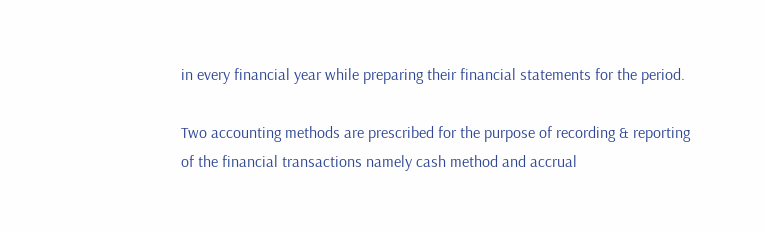in every financial year while preparing their financial statements for the period.

Two accounting methods are prescribed for the purpose of recording & reporting of the financial transactions namely cash method and accrual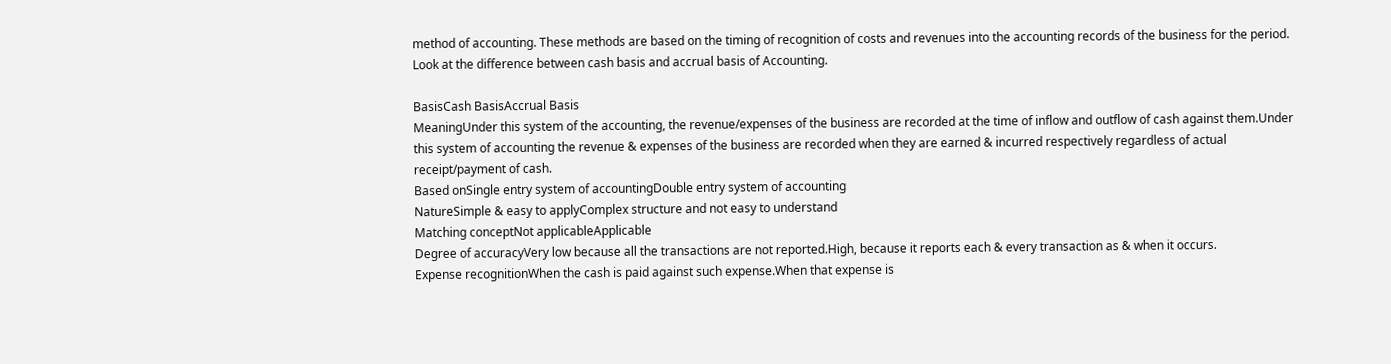method of accounting. These methods are based on the timing of recognition of costs and revenues into the accounting records of the business for the period. Look at the difference between cash basis and accrual basis of Accounting.

BasisCash BasisAccrual Basis
MeaningUnder this system of the accounting, the revenue/expenses of the business are recorded at the time of inflow and outflow of cash against them.Under this system of accounting the revenue & expenses of the business are recorded when they are earned & incurred respectively regardless of actual receipt/payment of cash.
Based onSingle entry system of accountingDouble entry system of accounting
NatureSimple & easy to applyComplex structure and not easy to understand
Matching conceptNot applicableApplicable
Degree of accuracyVery low because all the transactions are not reported.High, because it reports each & every transaction as & when it occurs.
Expense recognitionWhen the cash is paid against such expense.When that expense is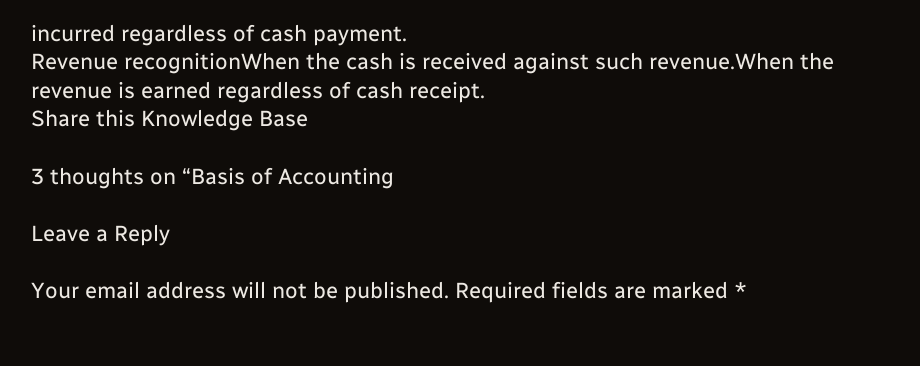incurred regardless of cash payment.
Revenue recognitionWhen the cash is received against such revenue.When the revenue is earned regardless of cash receipt.
Share this Knowledge Base

3 thoughts on “Basis of Accounting

Leave a Reply

Your email address will not be published. Required fields are marked *